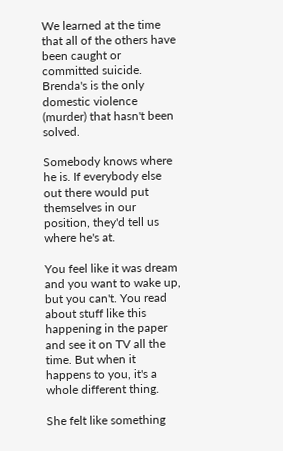We learned at the time that all of the others have been caught or committed suicide. Brenda's is the only domestic violence (murder) that hasn't been solved.

Somebody knows where he is. If everybody else out there would put themselves in our position, they'd tell us where he's at.

You feel like it was dream and you want to wake up, but you can't. You read about stuff like this happening in the paper and see it on TV all the time. But when it happens to you, it's a whole different thing.

She felt like something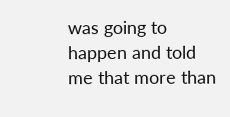was going to happen and told me that more than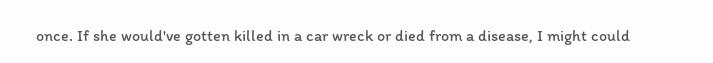once. If she would've gotten killed in a car wreck or died from a disease, I might could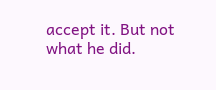accept it. But not what he did.